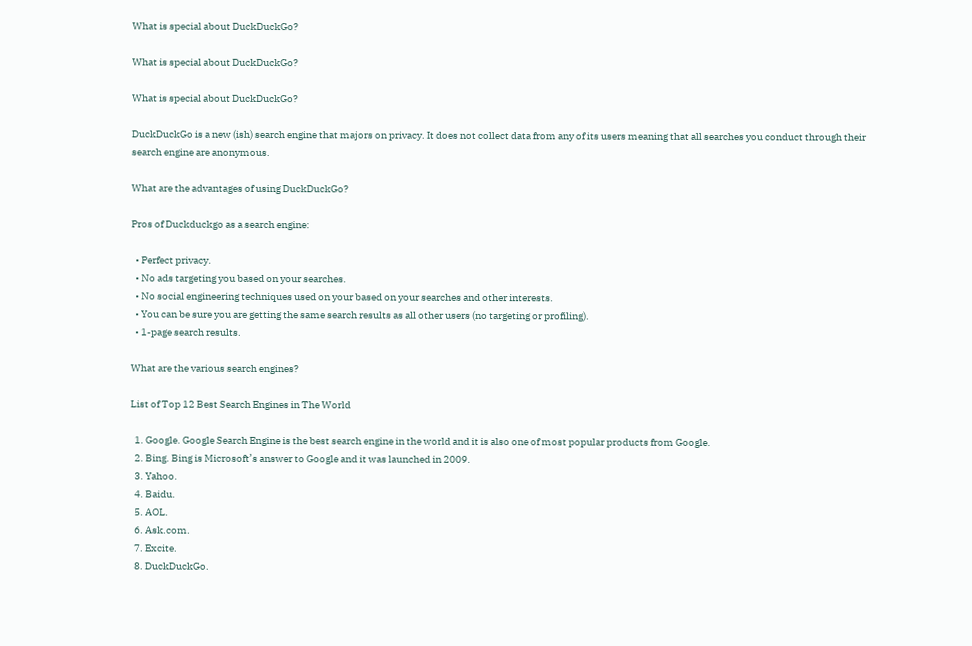What is special about DuckDuckGo?

What is special about DuckDuckGo?

What is special about DuckDuckGo?

DuckDuckGo is a new (ish) search engine that majors on privacy. It does not collect data from any of its users meaning that all searches you conduct through their search engine are anonymous.

What are the advantages of using DuckDuckGo?

Pros of Duckduckgo as a search engine:

  • Perfect privacy.
  • No ads targeting you based on your searches.
  • No social engineering techniques used on your based on your searches and other interests.
  • You can be sure you are getting the same search results as all other users (no targeting or profiling).
  • 1-page search results.

What are the various search engines?

List of Top 12 Best Search Engines in The World

  1. Google. Google Search Engine is the best search engine in the world and it is also one of most popular products from Google.
  2. Bing. Bing is Microsoft’s answer to Google and it was launched in 2009.
  3. Yahoo.
  4. Baidu.
  5. AOL.
  6. Ask.com.
  7. Excite.
  8. DuckDuckGo.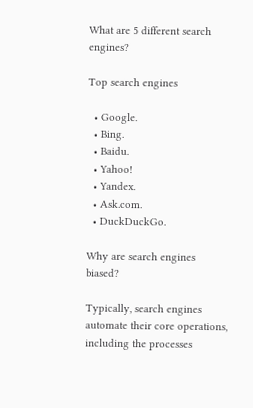What are 5 different search engines?

Top search engines

  • Google.
  • Bing.
  • Baidu.
  • Yahoo!
  • Yandex.
  • Ask.com.
  • DuckDuckGo.

Why are search engines biased?

Typically, search engines automate their core operations, including the processes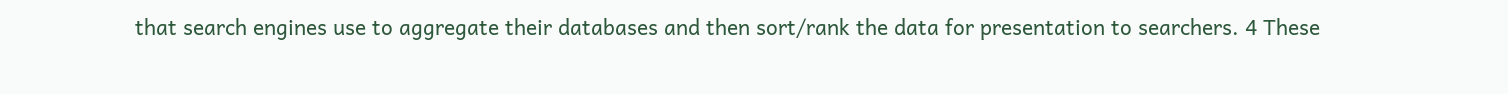that search engines use to aggregate their databases and then sort/rank the data for presentation to searchers. 4 These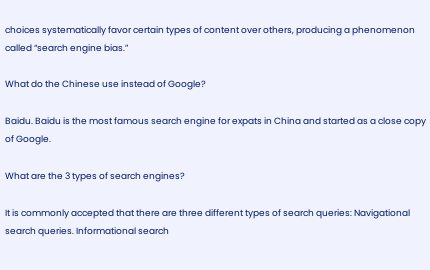choices systematically favor certain types of content over others, producing a phenomenon called “search engine bias.”

What do the Chinese use instead of Google?

Baidu. Baidu is the most famous search engine for expats in China and started as a close copy of Google.

What are the 3 types of search engines?

It is commonly accepted that there are three different types of search queries: Navigational search queries. Informational search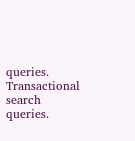queries. Transactional search queries.